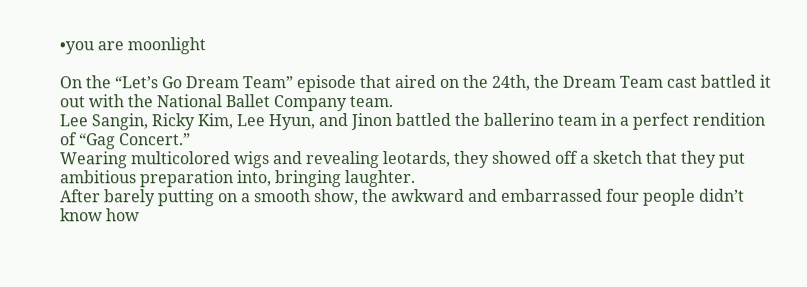•you are moonlight

On the “Let’s Go Dream Team” episode that aired on the 24th, the Dream Team cast battled it out with the National Ballet Company team.
Lee Sangin, Ricky Kim, Lee Hyun, and Jinon battled the ballerino team in a perfect rendition of “Gag Concert.”
Wearing multicolored wigs and revealing leotards, they showed off a sketch that they put ambitious preparation into, bringing laughter.
After barely putting on a smooth show, the awkward and embarrassed four people didn’t know how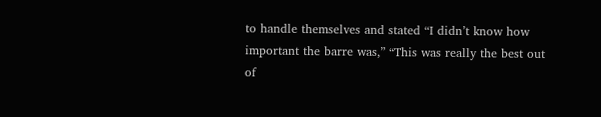to handle themselves and stated “I didn’t know how important the barre was,” “This was really the best out of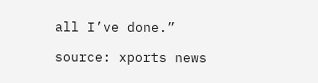all I’ve done.”

source: xports news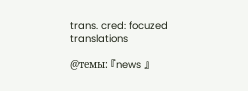trans. cred: focuzed translations

@темы: 『news 』